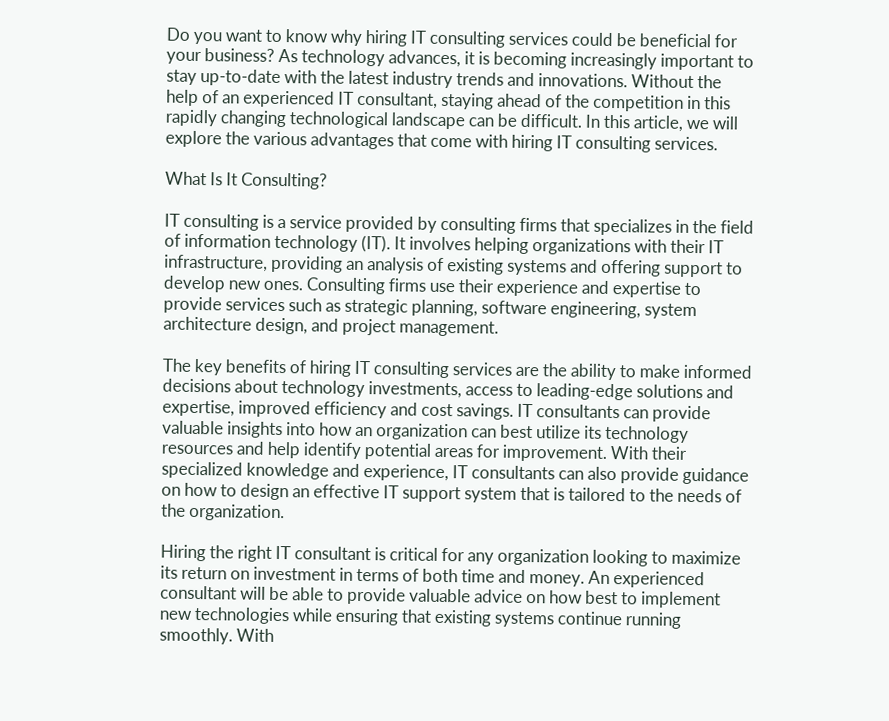Do you want to know why hiring IT consulting services could be beneficial for your business? As technology advances, it is becoming increasingly important to stay up-to-date with the latest industry trends and innovations. Without the help of an experienced IT consultant, staying ahead of the competition in this rapidly changing technological landscape can be difficult. In this article, we will explore the various advantages that come with hiring IT consulting services.

What Is It Consulting?

IT consulting is a service provided by consulting firms that specializes in the field of information technology (IT). It involves helping organizations with their IT infrastructure, providing an analysis of existing systems and offering support to develop new ones. Consulting firms use their experience and expertise to provide services such as strategic planning, software engineering, system architecture design, and project management.

The key benefits of hiring IT consulting services are the ability to make informed decisions about technology investments, access to leading-edge solutions and expertise, improved efficiency and cost savings. IT consultants can provide valuable insights into how an organization can best utilize its technology resources and help identify potential areas for improvement. With their specialized knowledge and experience, IT consultants can also provide guidance on how to design an effective IT support system that is tailored to the needs of the organization.

Hiring the right IT consultant is critical for any organization looking to maximize its return on investment in terms of both time and money. An experienced consultant will be able to provide valuable advice on how best to implement new technologies while ensuring that existing systems continue running smoothly. With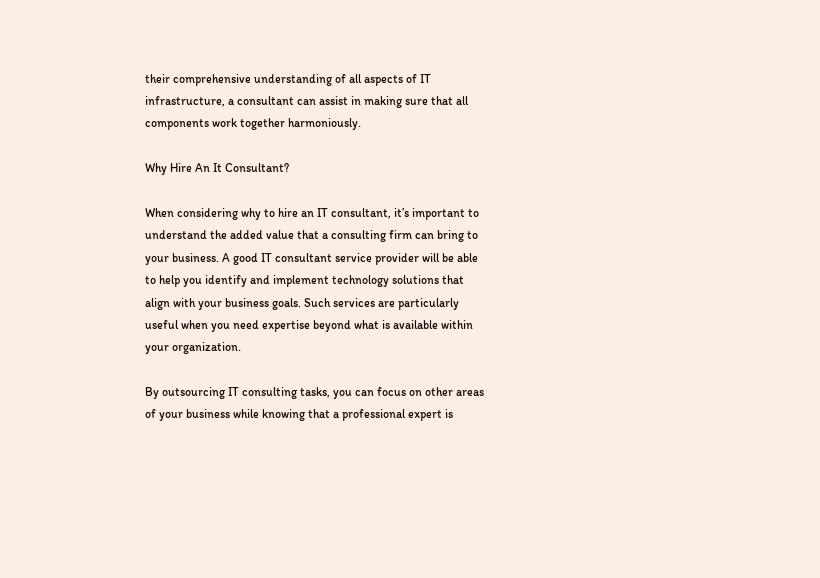their comprehensive understanding of all aspects of IT infrastructure, a consultant can assist in making sure that all components work together harmoniously.

Why Hire An It Consultant?

When considering why to hire an IT consultant, it’s important to understand the added value that a consulting firm can bring to your business. A good IT consultant service provider will be able to help you identify and implement technology solutions that align with your business goals. Such services are particularly useful when you need expertise beyond what is available within your organization.

By outsourcing IT consulting tasks, you can focus on other areas of your business while knowing that a professional expert is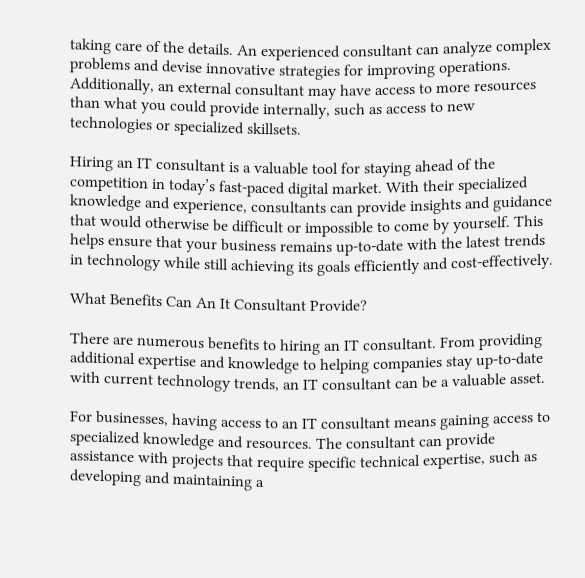taking care of the details. An experienced consultant can analyze complex problems and devise innovative strategies for improving operations. Additionally, an external consultant may have access to more resources than what you could provide internally, such as access to new technologies or specialized skillsets.

Hiring an IT consultant is a valuable tool for staying ahead of the competition in today’s fast-paced digital market. With their specialized knowledge and experience, consultants can provide insights and guidance that would otherwise be difficult or impossible to come by yourself. This helps ensure that your business remains up-to-date with the latest trends in technology while still achieving its goals efficiently and cost-effectively.

What Benefits Can An It Consultant Provide?

There are numerous benefits to hiring an IT consultant. From providing additional expertise and knowledge to helping companies stay up-to-date with current technology trends, an IT consultant can be a valuable asset.

For businesses, having access to an IT consultant means gaining access to specialized knowledge and resources. The consultant can provide assistance with projects that require specific technical expertise, such as developing and maintaining a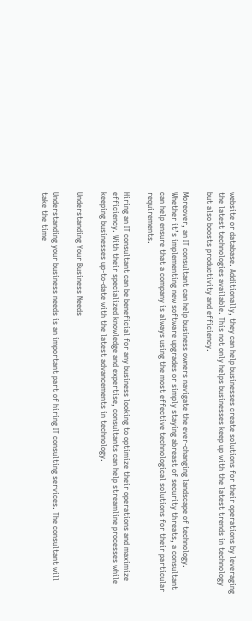website or database. Additionally, they can help businesses create solutions for their operations by leveraging the latest technologies available. This not only helps businesses keep up with the latest trends in technology but also boosts productivity and efficiency.

Moreover, an IT consultant can help business owners navigate the ever-changing landscape of technology. Whether it’s implementing new software upgrades or simply staying abreast of security threats, a consultant can help ensure that a company is always using the most effective technological solutions for their particular requirements.

Hiring an IT consultant can be beneficial for any business looking to optimize their operations and maximize efficiency. With their specialized knowledge and expertise, consultants can help streamline processes while keeping businesses up-to-date with the latest advancements in technology.

Understanding Your Business Needs

Understanding your business needs is an important part of hiring IT consulting services. The consultant will take the time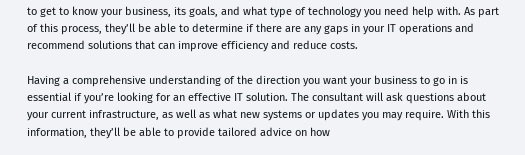to get to know your business, its goals, and what type of technology you need help with. As part of this process, they’ll be able to determine if there are any gaps in your IT operations and recommend solutions that can improve efficiency and reduce costs.

Having a comprehensive understanding of the direction you want your business to go in is essential if you’re looking for an effective IT solution. The consultant will ask questions about your current infrastructure, as well as what new systems or updates you may require. With this information, they’ll be able to provide tailored advice on how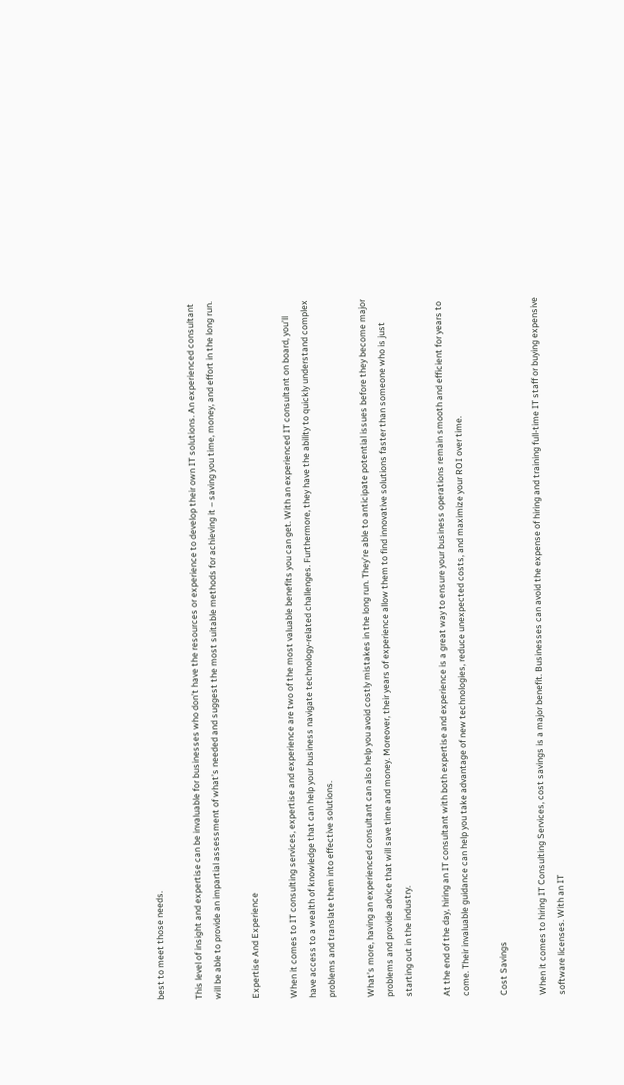best to meet those needs.

This level of insight and expertise can be invaluable for businesses who don’t have the resources or experience to develop their own IT solutions. An experienced consultant will be able to provide an impartial assessment of what’s needed and suggest the most suitable methods for achieving it – saving you time, money, and effort in the long run.

Expertise And Experience

When it comes to IT consulting services, expertise and experience are two of the most valuable benefits you can get. With an experienced IT consultant on board, you’ll have access to a wealth of knowledge that can help your business navigate technology-related challenges. Furthermore, they have the ability to quickly understand complex problems and translate them into effective solutions.

What’s more, having an experienced consultant can also help you avoid costly mistakes in the long run. They’re able to anticipate potential issues before they become major problems and provide advice that will save time and money. Moreover, their years of experience allow them to find innovative solutions faster than someone who is just starting out in the industry.

At the end of the day, hiring an IT consultant with both expertise and experience is a great way to ensure your business operations remain smooth and efficient for years to come. Their invaluable guidance can help you take advantage of new technologies, reduce unexpected costs, and maximize your ROI over time.

Cost Savings

When it comes to hiring IT Consulting Services, cost savings is a major benefit. Businesses can avoid the expense of hiring and training full-time IT staff or buying expensive software licenses. With an IT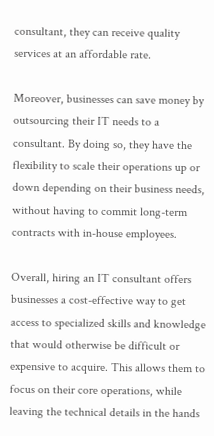consultant, they can receive quality services at an affordable rate.

Moreover, businesses can save money by outsourcing their IT needs to a consultant. By doing so, they have the flexibility to scale their operations up or down depending on their business needs, without having to commit long-term contracts with in-house employees.

Overall, hiring an IT consultant offers businesses a cost-effective way to get access to specialized skills and knowledge that would otherwise be difficult or expensive to acquire. This allows them to focus on their core operations, while leaving the technical details in the hands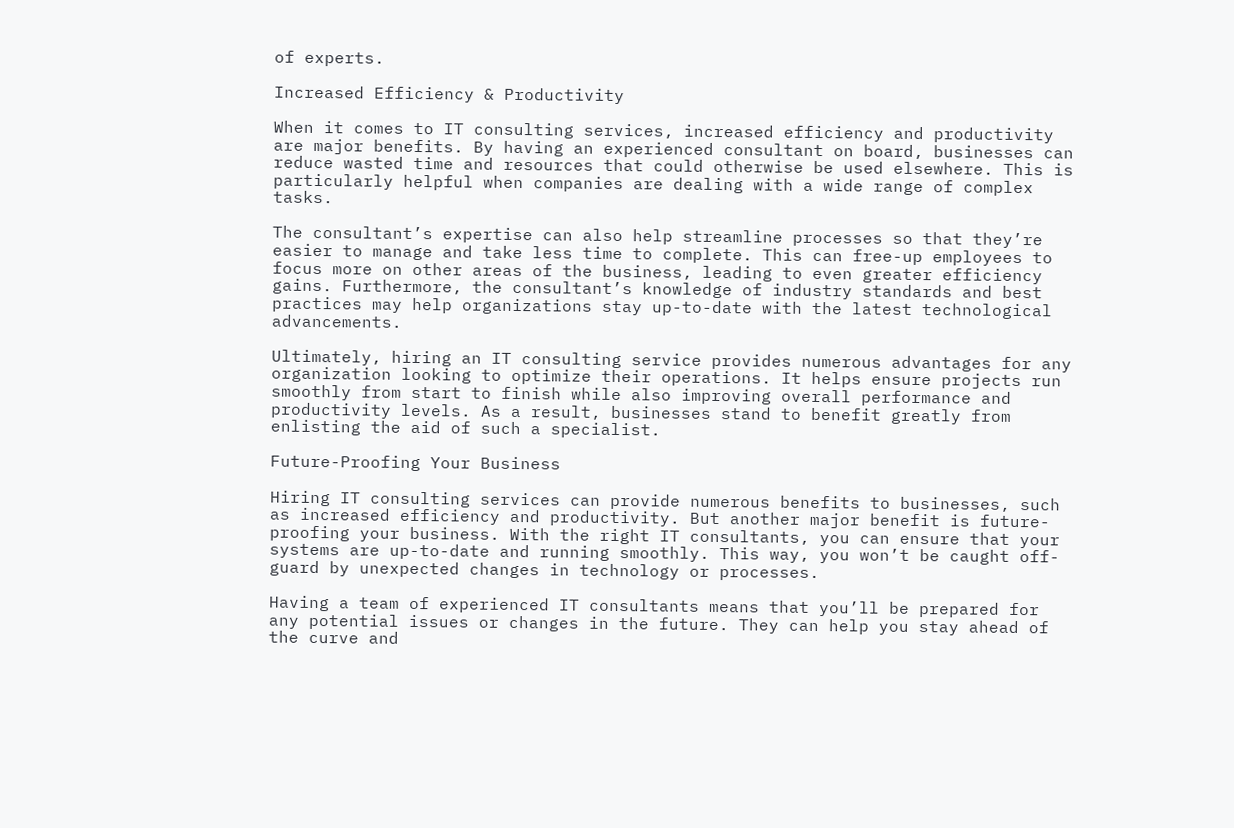of experts.

Increased Efficiency & Productivity

When it comes to IT consulting services, increased efficiency and productivity are major benefits. By having an experienced consultant on board, businesses can reduce wasted time and resources that could otherwise be used elsewhere. This is particularly helpful when companies are dealing with a wide range of complex tasks.

The consultant’s expertise can also help streamline processes so that they’re easier to manage and take less time to complete. This can free-up employees to focus more on other areas of the business, leading to even greater efficiency gains. Furthermore, the consultant’s knowledge of industry standards and best practices may help organizations stay up-to-date with the latest technological advancements.

Ultimately, hiring an IT consulting service provides numerous advantages for any organization looking to optimize their operations. It helps ensure projects run smoothly from start to finish while also improving overall performance and productivity levels. As a result, businesses stand to benefit greatly from enlisting the aid of such a specialist.

Future-Proofing Your Business

Hiring IT consulting services can provide numerous benefits to businesses, such as increased efficiency and productivity. But another major benefit is future-proofing your business. With the right IT consultants, you can ensure that your systems are up-to-date and running smoothly. This way, you won’t be caught off-guard by unexpected changes in technology or processes.

Having a team of experienced IT consultants means that you’ll be prepared for any potential issues or changes in the future. They can help you stay ahead of the curve and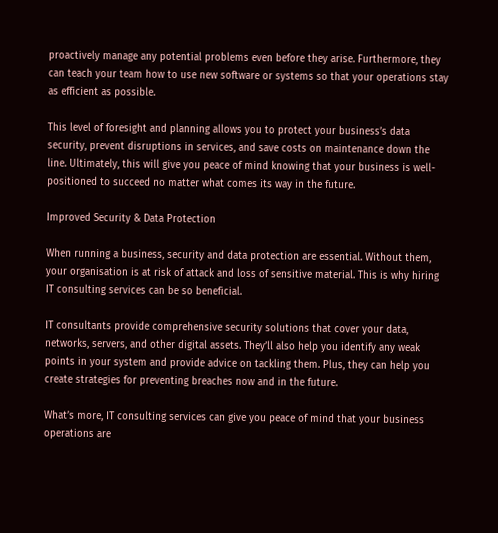proactively manage any potential problems even before they arise. Furthermore, they can teach your team how to use new software or systems so that your operations stay as efficient as possible.

This level of foresight and planning allows you to protect your business’s data security, prevent disruptions in services, and save costs on maintenance down the line. Ultimately, this will give you peace of mind knowing that your business is well-positioned to succeed no matter what comes its way in the future.

Improved Security & Data Protection

When running a business, security and data protection are essential. Without them, your organisation is at risk of attack and loss of sensitive material. This is why hiring IT consulting services can be so beneficial.

IT consultants provide comprehensive security solutions that cover your data, networks, servers, and other digital assets. They’ll also help you identify any weak points in your system and provide advice on tackling them. Plus, they can help you create strategies for preventing breaches now and in the future.

What’s more, IT consulting services can give you peace of mind that your business operations are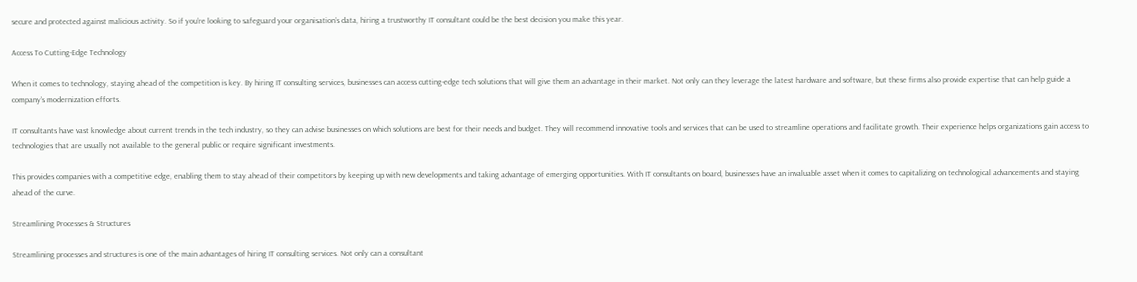secure and protected against malicious activity. So if you’re looking to safeguard your organisation’s data, hiring a trustworthy IT consultant could be the best decision you make this year.

Access To Cutting-Edge Technology

When it comes to technology, staying ahead of the competition is key. By hiring IT consulting services, businesses can access cutting-edge tech solutions that will give them an advantage in their market. Not only can they leverage the latest hardware and software, but these firms also provide expertise that can help guide a company’s modernization efforts.

IT consultants have vast knowledge about current trends in the tech industry, so they can advise businesses on which solutions are best for their needs and budget. They will recommend innovative tools and services that can be used to streamline operations and facilitate growth. Their experience helps organizations gain access to technologies that are usually not available to the general public or require significant investments.

This provides companies with a competitive edge, enabling them to stay ahead of their competitors by keeping up with new developments and taking advantage of emerging opportunities. With IT consultants on board, businesses have an invaluable asset when it comes to capitalizing on technological advancements and staying ahead of the curve.

Streamlining Processes & Structures

Streamlining processes and structures is one of the main advantages of hiring IT consulting services. Not only can a consultant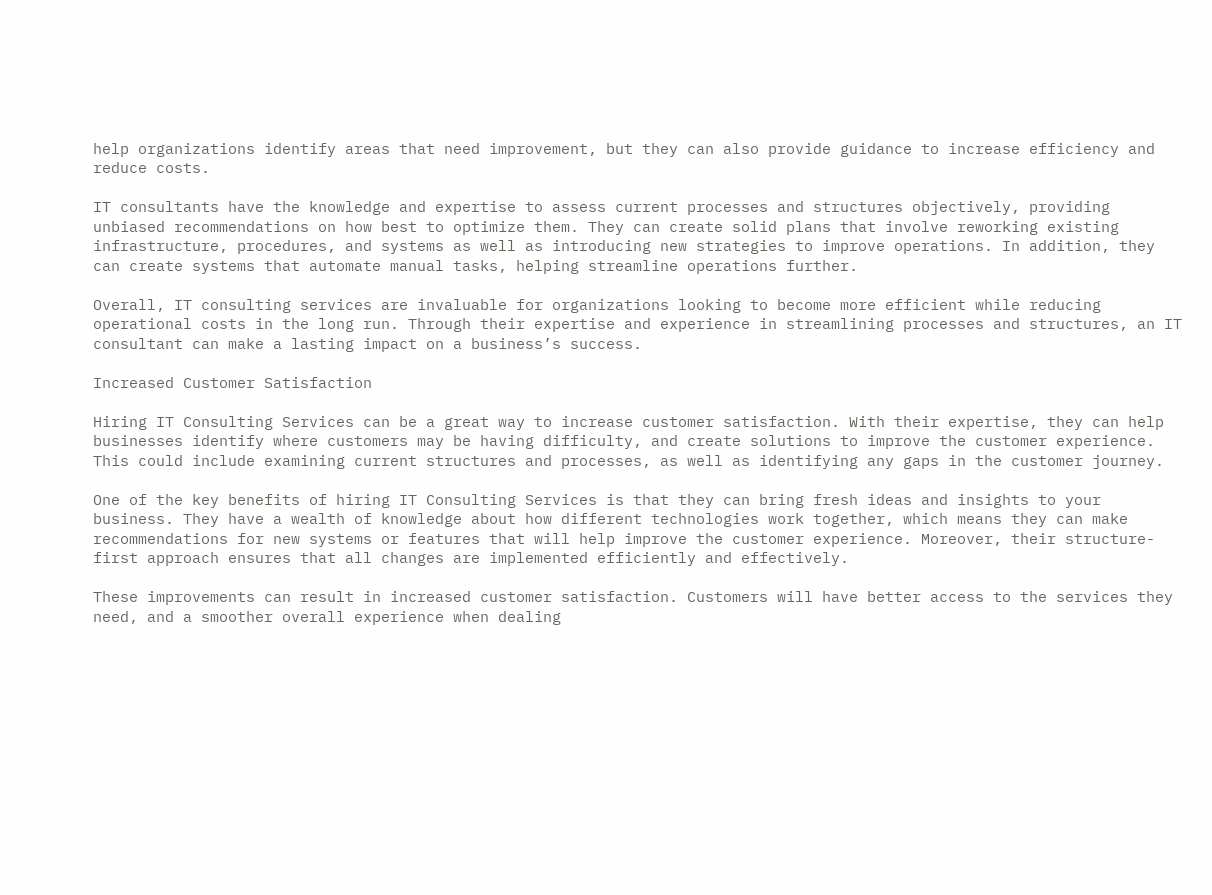help organizations identify areas that need improvement, but they can also provide guidance to increase efficiency and reduce costs.

IT consultants have the knowledge and expertise to assess current processes and structures objectively, providing unbiased recommendations on how best to optimize them. They can create solid plans that involve reworking existing infrastructure, procedures, and systems as well as introducing new strategies to improve operations. In addition, they can create systems that automate manual tasks, helping streamline operations further.

Overall, IT consulting services are invaluable for organizations looking to become more efficient while reducing operational costs in the long run. Through their expertise and experience in streamlining processes and structures, an IT consultant can make a lasting impact on a business’s success.

Increased Customer Satisfaction

Hiring IT Consulting Services can be a great way to increase customer satisfaction. With their expertise, they can help businesses identify where customers may be having difficulty, and create solutions to improve the customer experience. This could include examining current structures and processes, as well as identifying any gaps in the customer journey.

One of the key benefits of hiring IT Consulting Services is that they can bring fresh ideas and insights to your business. They have a wealth of knowledge about how different technologies work together, which means they can make recommendations for new systems or features that will help improve the customer experience. Moreover, their structure-first approach ensures that all changes are implemented efficiently and effectively.

These improvements can result in increased customer satisfaction. Customers will have better access to the services they need, and a smoother overall experience when dealing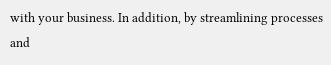with your business. In addition, by streamlining processes and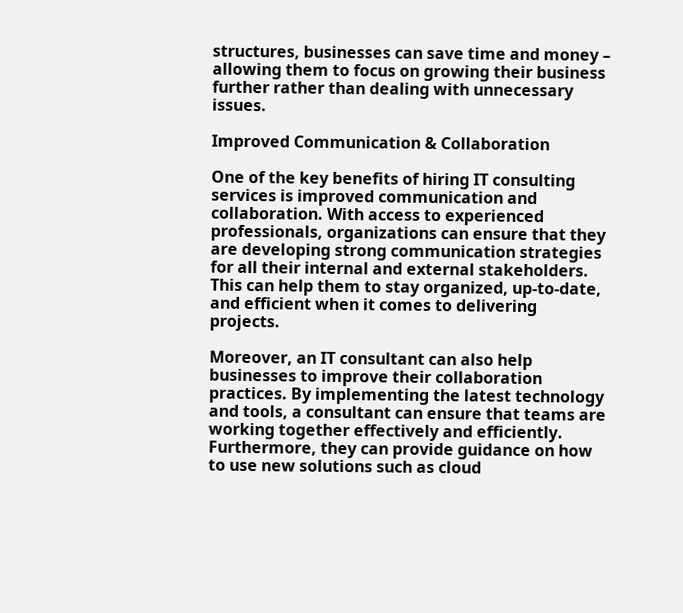structures, businesses can save time and money – allowing them to focus on growing their business further rather than dealing with unnecessary issues.

Improved Communication & Collaboration

One of the key benefits of hiring IT consulting services is improved communication and collaboration. With access to experienced professionals, organizations can ensure that they are developing strong communication strategies for all their internal and external stakeholders. This can help them to stay organized, up-to-date, and efficient when it comes to delivering projects.

Moreover, an IT consultant can also help businesses to improve their collaboration practices. By implementing the latest technology and tools, a consultant can ensure that teams are working together effectively and efficiently. Furthermore, they can provide guidance on how to use new solutions such as cloud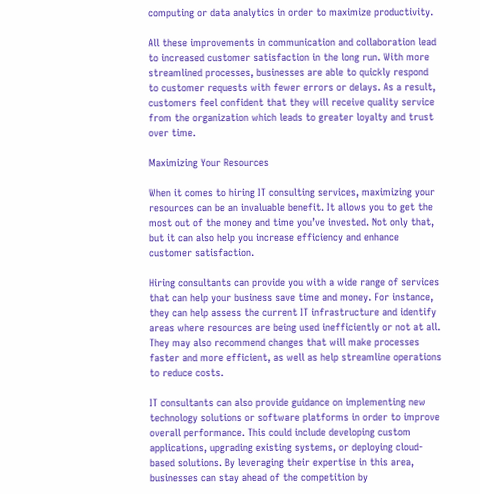computing or data analytics in order to maximize productivity.

All these improvements in communication and collaboration lead to increased customer satisfaction in the long run. With more streamlined processes, businesses are able to quickly respond to customer requests with fewer errors or delays. As a result, customers feel confident that they will receive quality service from the organization which leads to greater loyalty and trust over time.

Maximizing Your Resources

When it comes to hiring IT consulting services, maximizing your resources can be an invaluable benefit. It allows you to get the most out of the money and time you’ve invested. Not only that, but it can also help you increase efficiency and enhance customer satisfaction.

Hiring consultants can provide you with a wide range of services that can help your business save time and money. For instance, they can help assess the current IT infrastructure and identify areas where resources are being used inefficiently or not at all. They may also recommend changes that will make processes faster and more efficient, as well as help streamline operations to reduce costs.

IT consultants can also provide guidance on implementing new technology solutions or software platforms in order to improve overall performance. This could include developing custom applications, upgrading existing systems, or deploying cloud-based solutions. By leveraging their expertise in this area, businesses can stay ahead of the competition by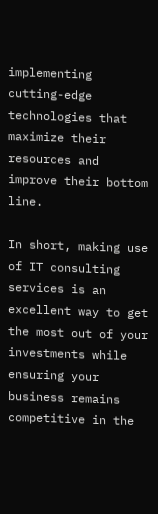implementing cutting-edge technologies that maximize their resources and improve their bottom line.

In short, making use of IT consulting services is an excellent way to get the most out of your investments while ensuring your business remains competitive in the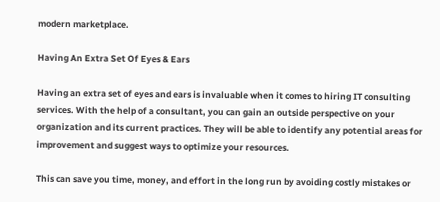modern marketplace.

Having An Extra Set Of Eyes & Ears

Having an extra set of eyes and ears is invaluable when it comes to hiring IT consulting services. With the help of a consultant, you can gain an outside perspective on your organization and its current practices. They will be able to identify any potential areas for improvement and suggest ways to optimize your resources.

This can save you time, money, and effort in the long run by avoiding costly mistakes or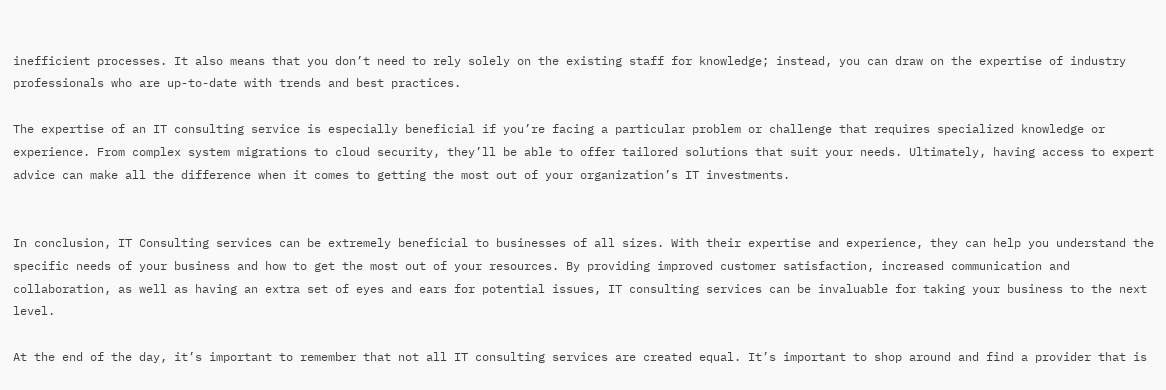inefficient processes. It also means that you don’t need to rely solely on the existing staff for knowledge; instead, you can draw on the expertise of industry professionals who are up-to-date with trends and best practices.

The expertise of an IT consulting service is especially beneficial if you’re facing a particular problem or challenge that requires specialized knowledge or experience. From complex system migrations to cloud security, they’ll be able to offer tailored solutions that suit your needs. Ultimately, having access to expert advice can make all the difference when it comes to getting the most out of your organization’s IT investments.


In conclusion, IT Consulting services can be extremely beneficial to businesses of all sizes. With their expertise and experience, they can help you understand the specific needs of your business and how to get the most out of your resources. By providing improved customer satisfaction, increased communication and collaboration, as well as having an extra set of eyes and ears for potential issues, IT consulting services can be invaluable for taking your business to the next level.

At the end of the day, it’s important to remember that not all IT consulting services are created equal. It’s important to shop around and find a provider that is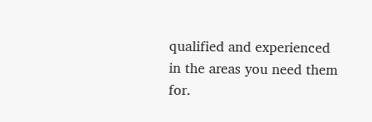qualified and experienced in the areas you need them for.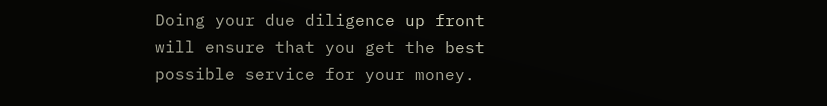Doing your due diligence up front will ensure that you get the best possible service for your money.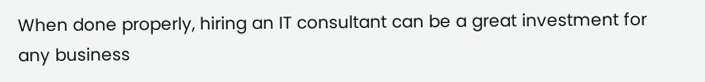When done properly, hiring an IT consultant can be a great investment for any business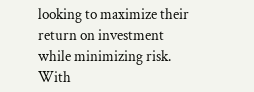looking to maximize their return on investment while minimizing risk. With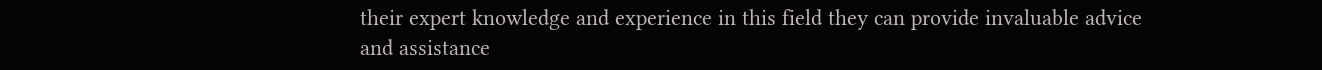their expert knowledge and experience in this field they can provide invaluable advice and assistance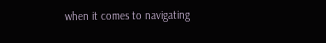when it comes to navigating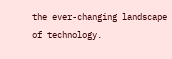the ever-changing landscape of technology.